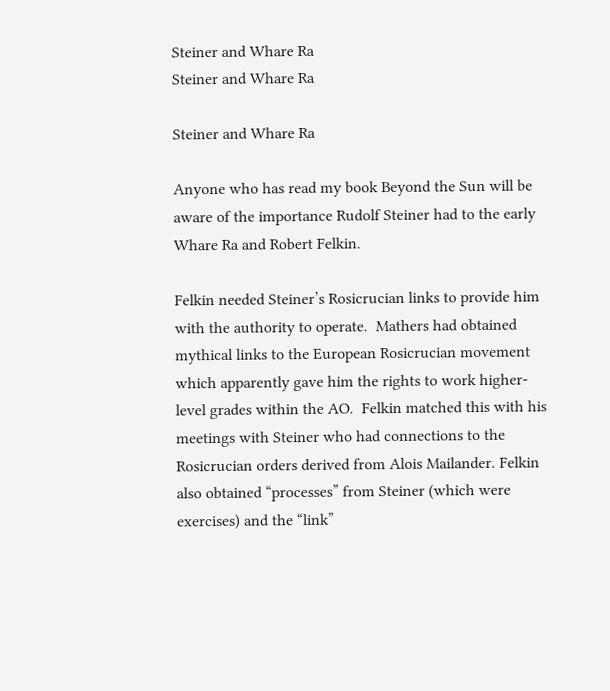Steiner and Whare Ra
Steiner and Whare Ra

Steiner and Whare Ra

Anyone who has read my book Beyond the Sun will be aware of the importance Rudolf Steiner had to the early Whare Ra and Robert Felkin.

Felkin needed Steiner’s Rosicrucian links to provide him with the authority to operate.  Mathers had obtained mythical links to the European Rosicrucian movement which apparently gave him the rights to work higher-level grades within the AO.  Felkin matched this with his meetings with Steiner who had connections to the Rosicrucian orders derived from Alois Mailander. Felkin also obtained “processes” from Steiner (which were exercises) and the “link”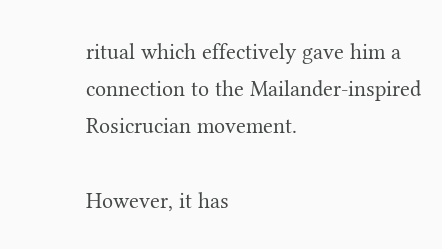ritual which effectively gave him a connection to the Mailander-inspired Rosicrucian movement.

However, it has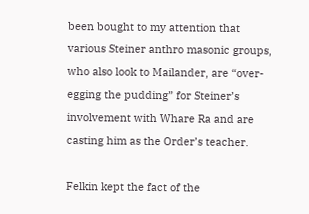been bought to my attention that various Steiner anthro masonic groups, who also look to Mailander, are “over-egging the pudding” for Steiner’s involvement with Whare Ra and are casting him as the Order’s teacher.

Felkin kept the fact of the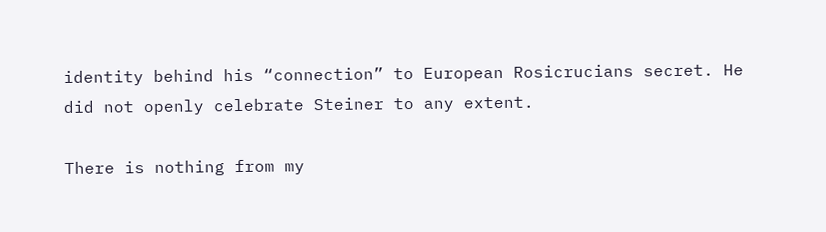identity behind his “connection” to European Rosicrucians secret. He did not openly celebrate Steiner to any extent.

There is nothing from my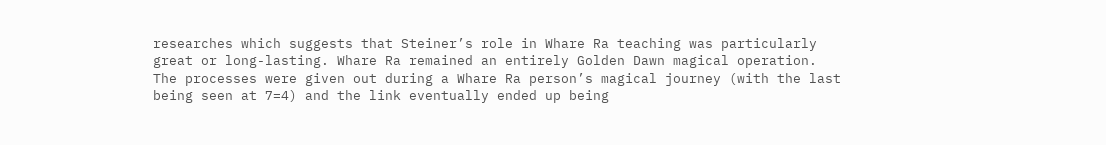researches which suggests that Steiner’s role in Whare Ra teaching was particularly great or long-lasting. Whare Ra remained an entirely Golden Dawn magical operation.  The processes were given out during a Whare Ra person’s magical journey (with the last being seen at 7=4) and the link eventually ended up being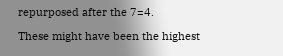repurposed after the 7=4.

These might have been the highest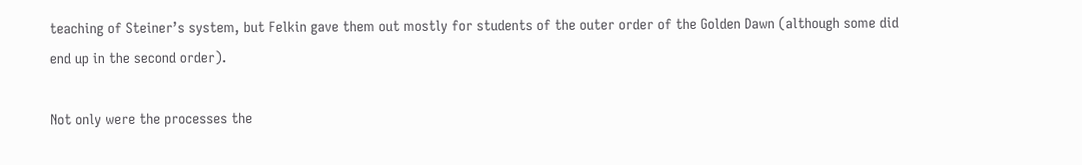teaching of Steiner’s system, but Felkin gave them out mostly for students of the outer order of the Golden Dawn (although some did end up in the second order).

Not only were the processes the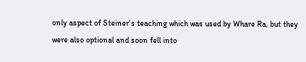only aspect of Steiner’s teaching which was used by Whare Ra, but they were also optional and soon fell into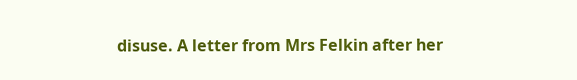disuse. A letter from Mrs Felkin after her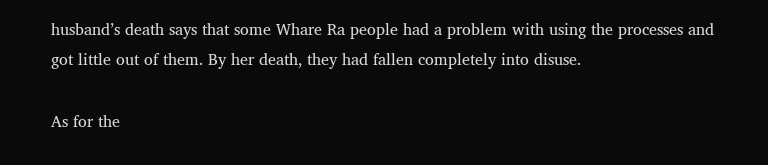husband’s death says that some Whare Ra people had a problem with using the processes and got little out of them. By her death, they had fallen completely into disuse.

As for the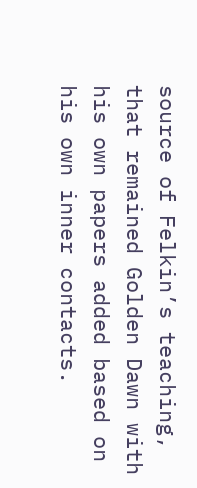source of Felkin’s teaching, that remained Golden Dawn with his own papers added based on his own inner contacts.